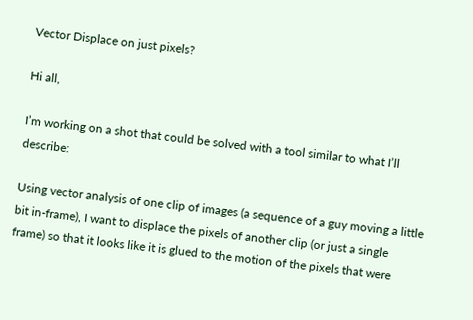Vector Displace on just pixels?

Hi all,

I’m working on a shot that could be solved with a tool similar to what I’ll describe:

Using vector analysis of one clip of images (a sequence of a guy moving a little bit in-frame), I want to displace the pixels of another clip (or just a single frame) so that it looks like it is glued to the motion of the pixels that were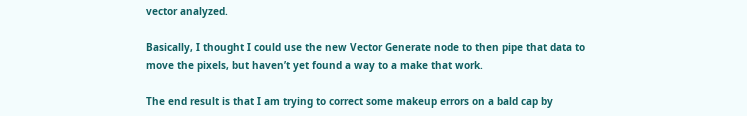vector analyzed.

Basically, I thought I could use the new Vector Generate node to then pipe that data to move the pixels, but haven’t yet found a way to a make that work.

The end result is that I am trying to correct some makeup errors on a bald cap by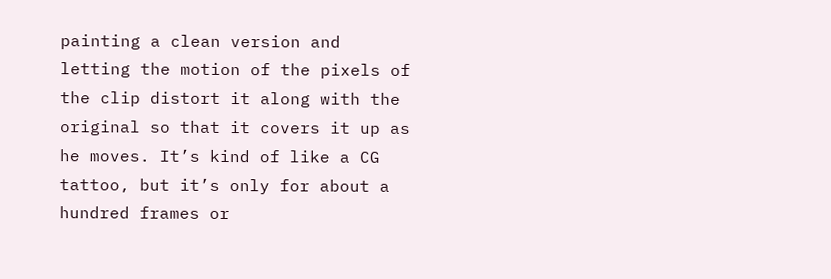painting a clean version and letting the motion of the pixels of the clip distort it along with the original so that it covers it up as he moves. It’s kind of like a CG tattoo, but it’s only for about a hundred frames or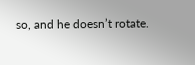so, and he doesn’t rotate.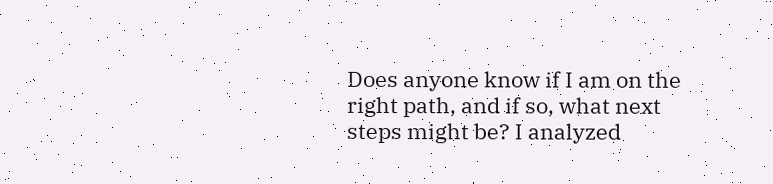Does anyone know if I am on the right path, and if so, what next steps might be? I analyzed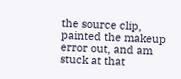the source clip, painted the makeup error out, and am stuck at that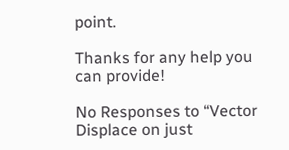point.

Thanks for any help you can provide!

No Responses to “Vector Displace on just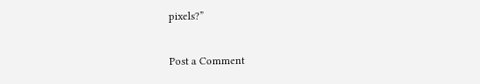pixels?”

Post a Comment